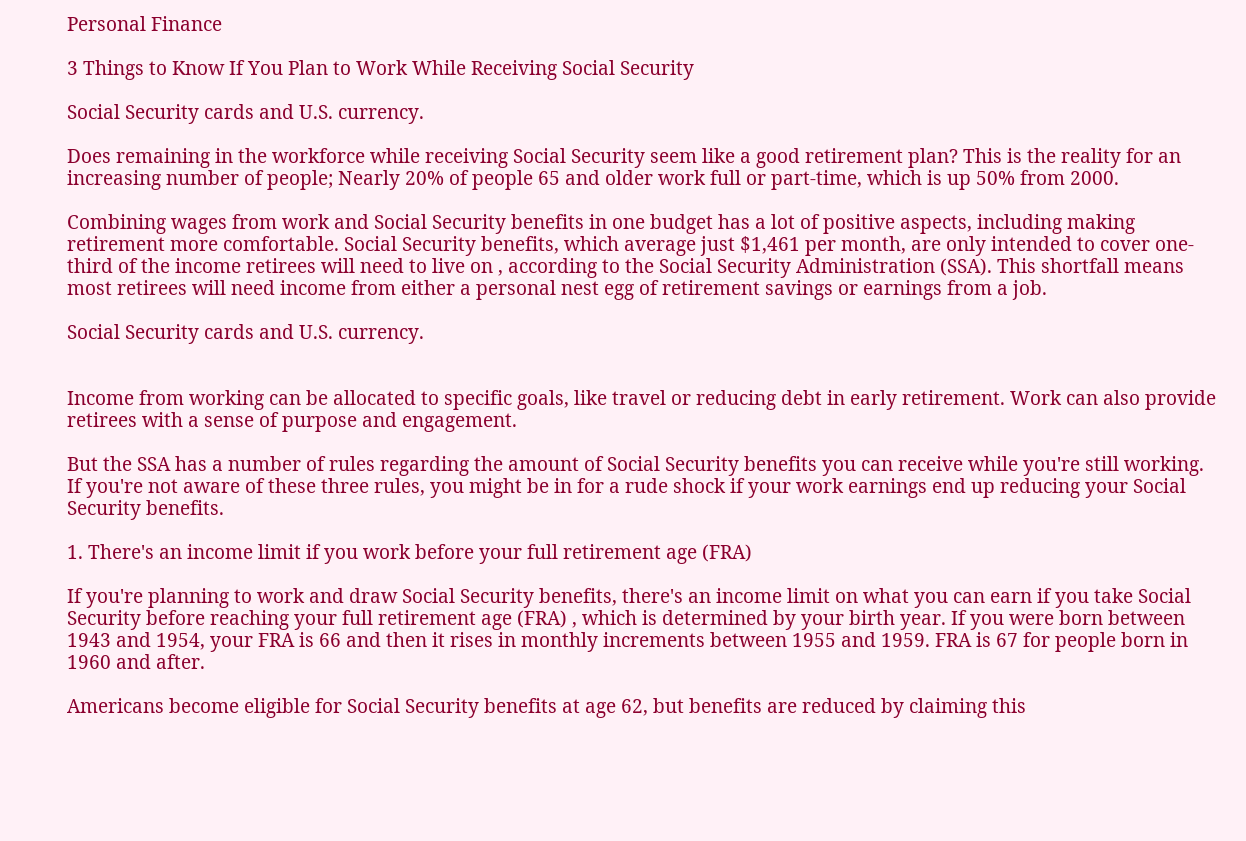Personal Finance

3 Things to Know If You Plan to Work While Receiving Social Security

Social Security cards and U.S. currency.

Does remaining in the workforce while receiving Social Security seem like a good retirement plan? This is the reality for an increasing number of people; Nearly 20% of people 65 and older work full or part-time, which is up 50% from 2000.

Combining wages from work and Social Security benefits in one budget has a lot of positive aspects, including making retirement more comfortable. Social Security benefits, which average just $1,461 per month, are only intended to cover one-third of the income retirees will need to live on , according to the Social Security Administration (SSA). This shortfall means most retirees will need income from either a personal nest egg of retirement savings or earnings from a job.

Social Security cards and U.S. currency.


Income from working can be allocated to specific goals, like travel or reducing debt in early retirement. Work can also provide retirees with a sense of purpose and engagement.

But the SSA has a number of rules regarding the amount of Social Security benefits you can receive while you're still working. If you're not aware of these three rules, you might be in for a rude shock if your work earnings end up reducing your Social Security benefits.

1. There's an income limit if you work before your full retirement age (FRA)

If you're planning to work and draw Social Security benefits, there's an income limit on what you can earn if you take Social Security before reaching your full retirement age (FRA) , which is determined by your birth year. If you were born between 1943 and 1954, your FRA is 66 and then it rises in monthly increments between 1955 and 1959. FRA is 67 for people born in 1960 and after.

Americans become eligible for Social Security benefits at age 62, but benefits are reduced by claiming this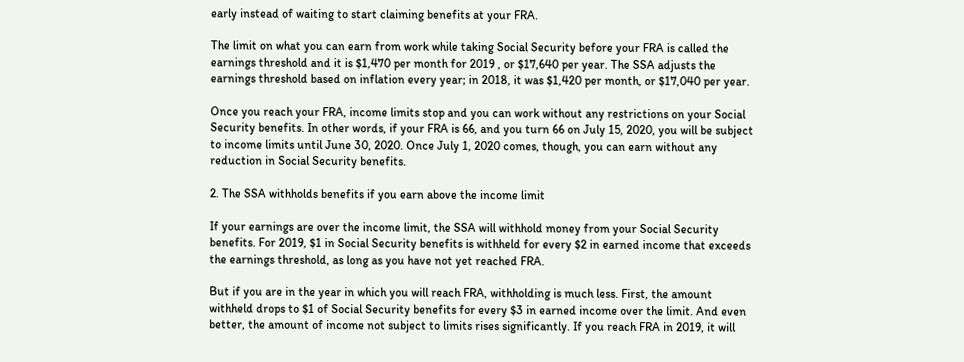early instead of waiting to start claiming benefits at your FRA.

The limit on what you can earn from work while taking Social Security before your FRA is called the earnings threshold and it is $1,470 per month for 2019 , or $17,640 per year. The SSA adjusts the earnings threshold based on inflation every year; in 2018, it was $1,420 per month, or $17,040 per year.

Once you reach your FRA, income limits stop and you can work without any restrictions on your Social Security benefits. In other words, if your FRA is 66, and you turn 66 on July 15, 2020, you will be subject to income limits until June 30, 2020. Once July 1, 2020 comes, though, you can earn without any reduction in Social Security benefits.

2. The SSA withholds benefits if you earn above the income limit

If your earnings are over the income limit, the SSA will withhold money from your Social Security benefits. For 2019, $1 in Social Security benefits is withheld for every $2 in earned income that exceeds the earnings threshold, as long as you have not yet reached FRA.

But if you are in the year in which you will reach FRA, withholding is much less. First, the amount withheld drops to $1 of Social Security benefits for every $3 in earned income over the limit. And even better, the amount of income not subject to limits rises significantly. If you reach FRA in 2019, it will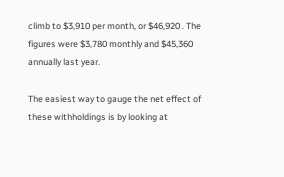climb to $3,910 per month, or $46,920 . The figures were $3,780 monthly and $45,360 annually last year.

The easiest way to gauge the net effect of these withholdings is by looking at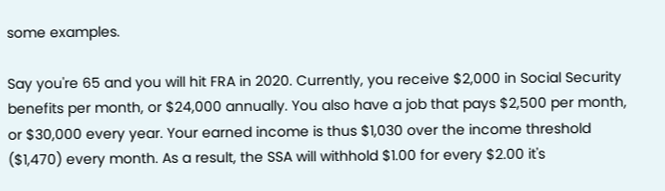some examples.

Say you're 65 and you will hit FRA in 2020. Currently, you receive $2,000 in Social Security benefits per month, or $24,000 annually. You also have a job that pays $2,500 per month, or $30,000 every year. Your earned income is thus $1,030 over the income threshold ($1,470) every month. As a result, the SSA will withhold $1.00 for every $2.00 it's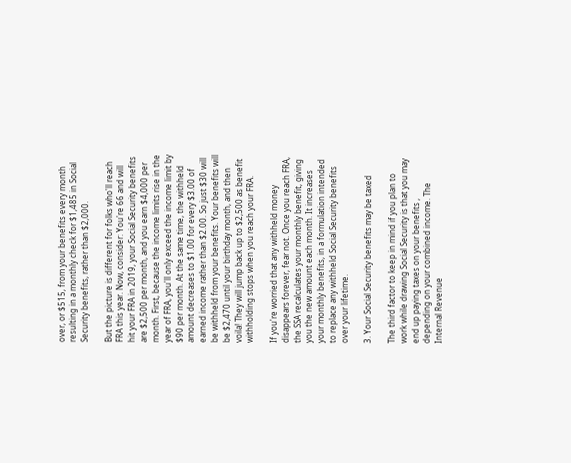over, or $515, from your benefits every month resulting in a monthly check for $1,485 in Social Security benefits, rather than $2,000.

But the picture is different for folks who'll reach FRA this year. Now, consider: You're 66 and will hit your FRA in 2019, your Social Security benefits are $2,500 per month, and you earn $4,000 per month. First, because the income limits rise in the year of FRA, you'll only exceed the income limit by $90 per month. At the same time, the withheld amount decreases to $1.00 for every $3.00 of earned income rather than $2.00. So just $30 will be withheld from your benefits. Your benefits will be $2,470 until your birthday month, and then voila! They will jump back up to $2,500 as benefit withholding stops when you reach your FRA.

If you're worried that any withheld money disappears forever, fear not. Once you reach FRA, the SSA recalculates your monthly benefit, giving you the new amount each month. It increases your monthly benefits, in a formulation intended to replace any withheld Social Security benefits over your lifetime.

3. Your Social Security benefits may be taxed

The third factor to keep in mind if you plan to work while drawing Social Security is that you may end up paying taxes on your benefits , depending on your combined income. The Internal Revenue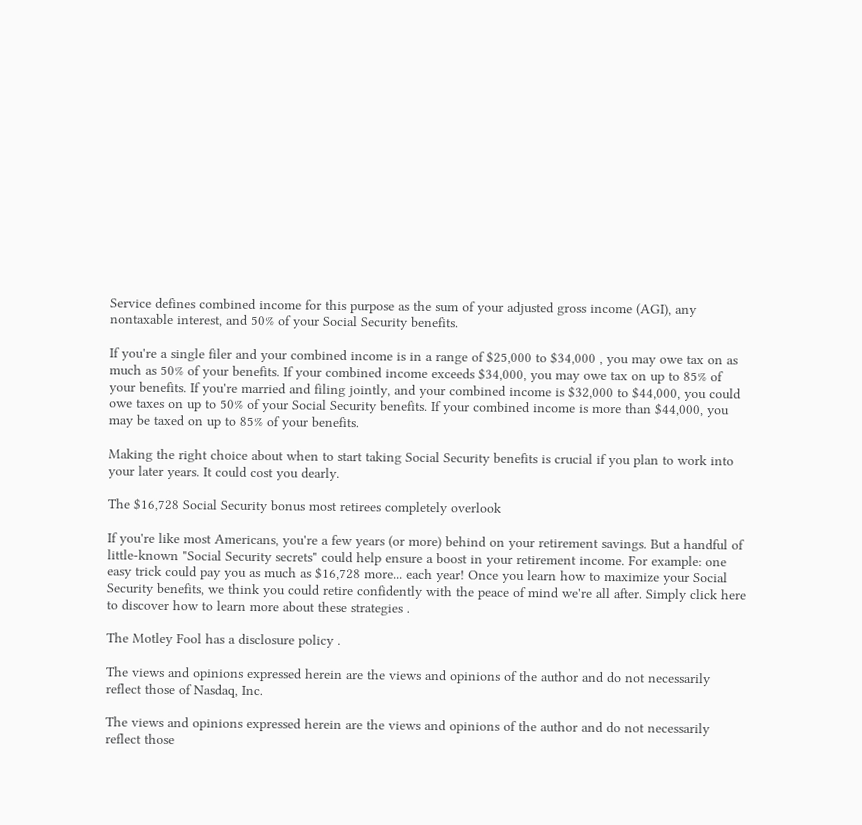Service defines combined income for this purpose as the sum of your adjusted gross income (AGI), any nontaxable interest, and 50% of your Social Security benefits.

If you're a single filer and your combined income is in a range of $25,000 to $34,000 , you may owe tax on as much as 50% of your benefits. If your combined income exceeds $34,000, you may owe tax on up to 85% of your benefits. If you're married and filing jointly, and your combined income is $32,000 to $44,000, you could owe taxes on up to 50% of your Social Security benefits. If your combined income is more than $44,000, you may be taxed on up to 85% of your benefits.

Making the right choice about when to start taking Social Security benefits is crucial if you plan to work into your later years. It could cost you dearly.

The $16,728 Social Security bonus most retirees completely overlook

If you're like most Americans, you're a few years (or more) behind on your retirement savings. But a handful of little-known "Social Security secrets" could help ensure a boost in your retirement income. For example: one easy trick could pay you as much as $16,728 more... each year! Once you learn how to maximize your Social Security benefits, we think you could retire confidently with the peace of mind we're all after. Simply click here to discover how to learn more about these strategies .

The Motley Fool has a disclosure policy .

The views and opinions expressed herein are the views and opinions of the author and do not necessarily reflect those of Nasdaq, Inc.

The views and opinions expressed herein are the views and opinions of the author and do not necessarily reflect those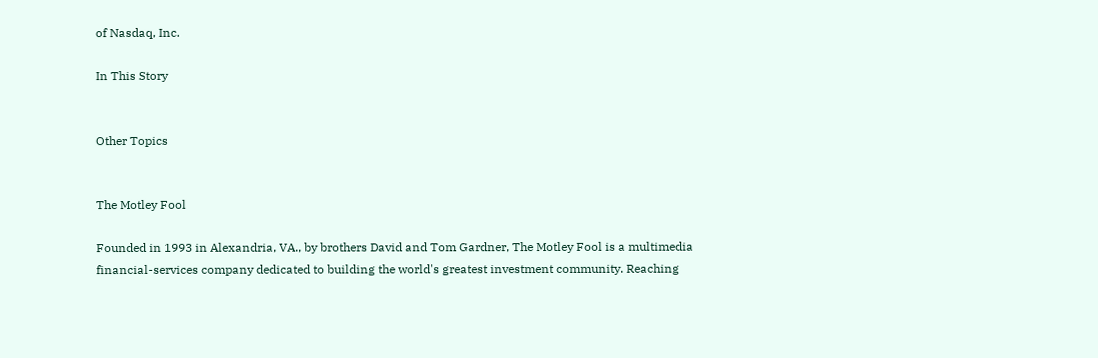of Nasdaq, Inc.

In This Story


Other Topics


The Motley Fool

Founded in 1993 in Alexandria, VA., by brothers David and Tom Gardner, The Motley Fool is a multimedia financial-services company dedicated to building the world's greatest investment community. Reaching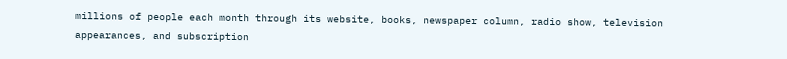millions of people each month through its website, books, newspaper column, radio show, television appearances, and subscription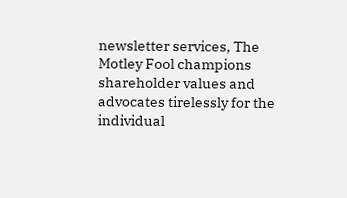newsletter services, The Motley Fool champions shareholder values and advocates tirelessly for the individual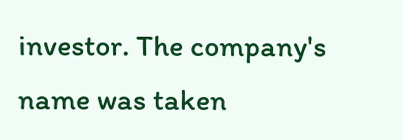investor. The company's name was taken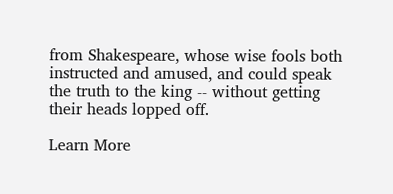from Shakespeare, whose wise fools both instructed and amused, and could speak the truth to the king -- without getting their heads lopped off.

Learn More